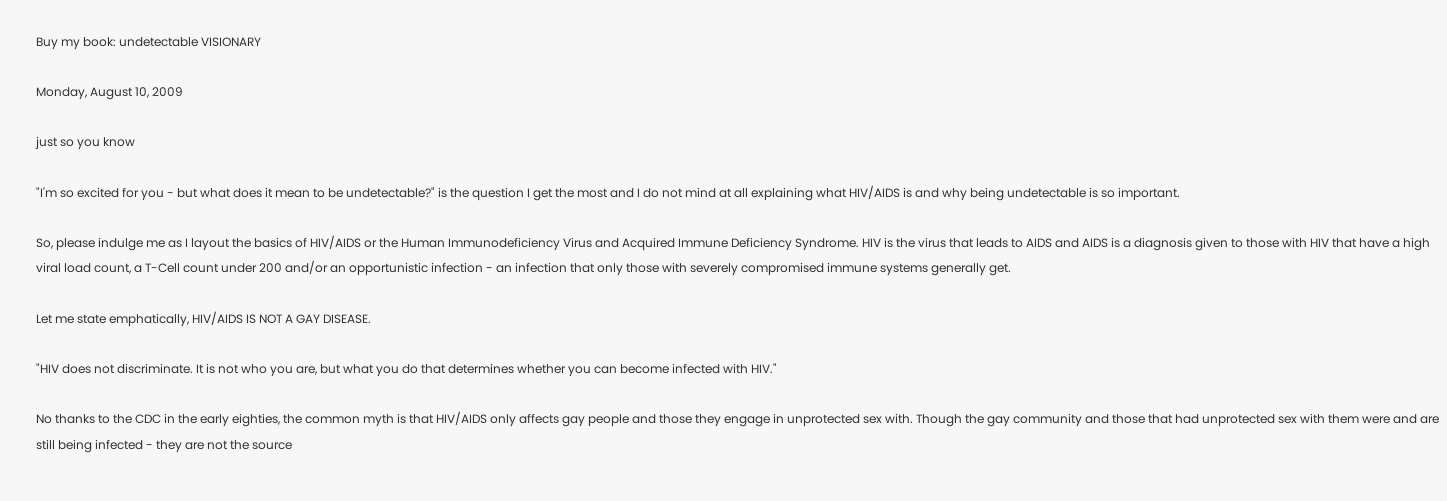Buy my book: undetectable VISIONARY

Monday, August 10, 2009

just so you know

"I'm so excited for you - but what does it mean to be undetectable?" is the question I get the most and I do not mind at all explaining what HIV/AIDS is and why being undetectable is so important.

So, please indulge me as I layout the basics of HIV/AIDS or the Human Immunodeficiency Virus and Acquired Immune Deficiency Syndrome. HIV is the virus that leads to AIDS and AIDS is a diagnosis given to those with HIV that have a high viral load count, a T-Cell count under 200 and/or an opportunistic infection - an infection that only those with severely compromised immune systems generally get.

Let me state emphatically, HIV/AIDS IS NOT A GAY DISEASE.

"HIV does not discriminate. It is not who you are, but what you do that determines whether you can become infected with HIV."

No thanks to the CDC in the early eighties, the common myth is that HIV/AIDS only affects gay people and those they engage in unprotected sex with. Though the gay community and those that had unprotected sex with them were and are still being infected - they are not the source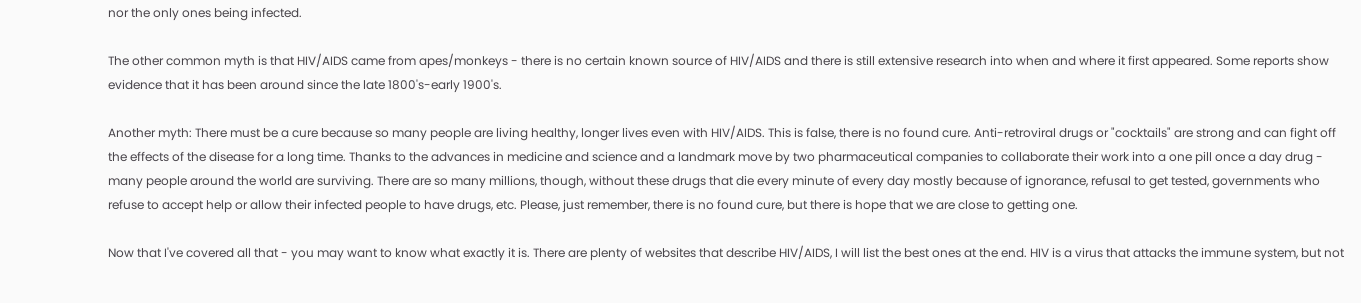nor the only ones being infected.

The other common myth is that HIV/AIDS came from apes/monkeys - there is no certain known source of HIV/AIDS and there is still extensive research into when and where it first appeared. Some reports show evidence that it has been around since the late 1800's-early 1900's.

Another myth: There must be a cure because so many people are living healthy, longer lives even with HIV/AIDS. This is false, there is no found cure. Anti-retroviral drugs or "cocktails" are strong and can fight off the effects of the disease for a long time. Thanks to the advances in medicine and science and a landmark move by two pharmaceutical companies to collaborate their work into a one pill once a day drug - many people around the world are surviving. There are so many millions, though, without these drugs that die every minute of every day mostly because of ignorance, refusal to get tested, governments who refuse to accept help or allow their infected people to have drugs, etc. Please, just remember, there is no found cure, but there is hope that we are close to getting one.

Now that I've covered all that - you may want to know what exactly it is. There are plenty of websites that describe HIV/AIDS, I will list the best ones at the end. HIV is a virus that attacks the immune system, but not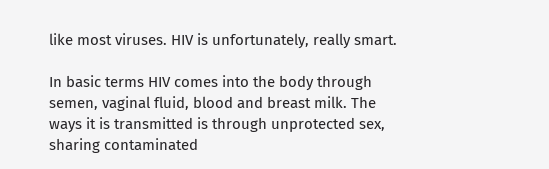like most viruses. HIV is unfortunately, really smart.

In basic terms HIV comes into the body through semen, vaginal fluid, blood and breast milk. The ways it is transmitted is through unprotected sex, sharing contaminated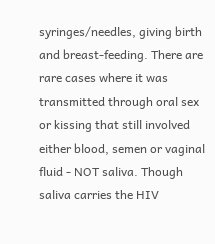syringes/needles, giving birth and breast-feeding. There are rare cases where it was transmitted through oral sex or kissing that still involved either blood, semen or vaginal fluid - NOT saliva. Though saliva carries the HIV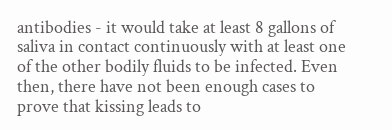antibodies - it would take at least 8 gallons of saliva in contact continuously with at least one of the other bodily fluids to be infected. Even then, there have not been enough cases to prove that kissing leads to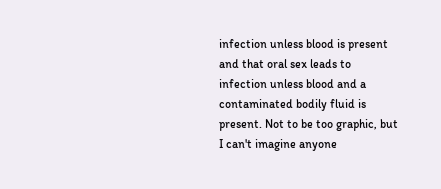infection unless blood is present and that oral sex leads to infection unless blood and a contaminated bodily fluid is present. Not to be too graphic, but I can't imagine anyone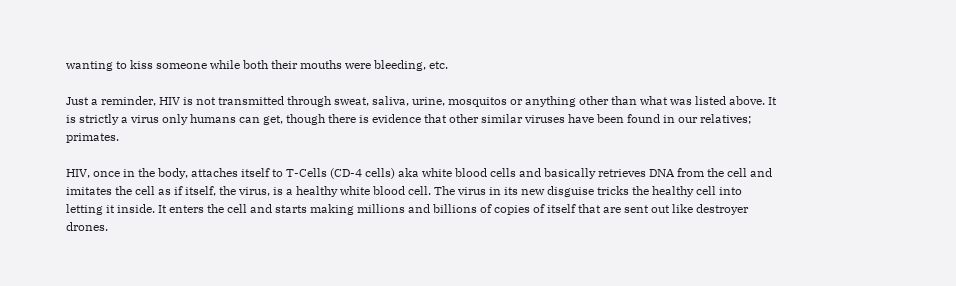wanting to kiss someone while both their mouths were bleeding, etc.

Just a reminder, HIV is not transmitted through sweat, saliva, urine, mosquitos or anything other than what was listed above. It is strictly a virus only humans can get, though there is evidence that other similar viruses have been found in our relatives; primates.

HIV, once in the body, attaches itself to T-Cells (CD-4 cells) aka white blood cells and basically retrieves DNA from the cell and imitates the cell as if itself, the virus, is a healthy white blood cell. The virus in its new disguise tricks the healthy cell into letting it inside. It enters the cell and starts making millions and billions of copies of itself that are sent out like destroyer drones.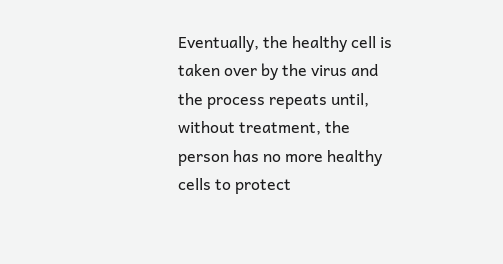Eventually, the healthy cell is taken over by the virus and the process repeats until, without treatment, the person has no more healthy cells to protect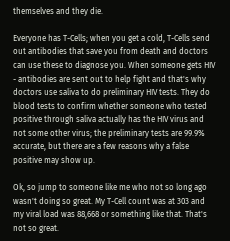themselves and they die.

Everyone has T-Cells; when you get a cold, T-Cells send out antibodies that save you from death and doctors can use these to diagnose you. When someone gets HIV - antibodies are sent out to help fight and that's why doctors use saliva to do preliminary HIV tests. They do blood tests to confirm whether someone who tested positive through saliva actually has the HIV virus and not some other virus; the preliminary tests are 99.9% accurate, but there are a few reasons why a false positive may show up.

Ok, so jump to someone like me who not so long ago wasn't doing so great. My T-Cell count was at 303 and my viral load was 88,668 or something like that. That's not so great.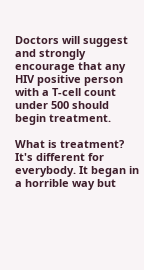Doctors will suggest and strongly encourage that any HIV positive person with a T-cell count under 500 should begin treatment.

What is treatment? It's different for everybody. It began in a horrible way but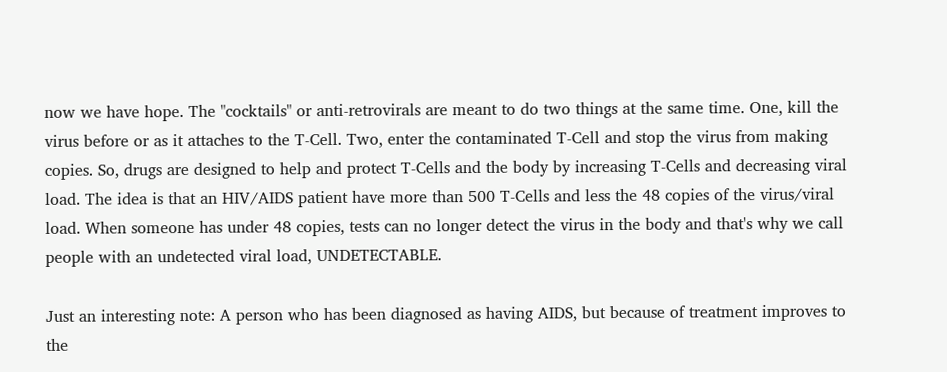now we have hope. The "cocktails" or anti-retrovirals are meant to do two things at the same time. One, kill the virus before or as it attaches to the T-Cell. Two, enter the contaminated T-Cell and stop the virus from making copies. So, drugs are designed to help and protect T-Cells and the body by increasing T-Cells and decreasing viral load. The idea is that an HIV/AIDS patient have more than 500 T-Cells and less the 48 copies of the virus/viral load. When someone has under 48 copies, tests can no longer detect the virus in the body and that's why we call people with an undetected viral load, UNDETECTABLE.

Just an interesting note: A person who has been diagnosed as having AIDS, but because of treatment improves to the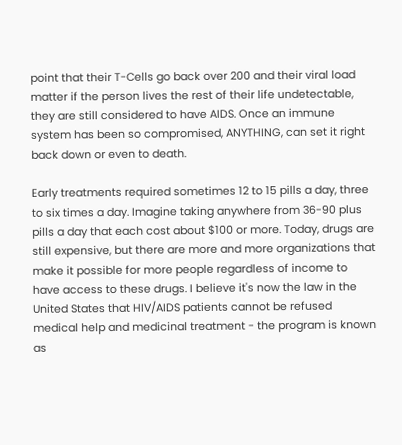point that their T-Cells go back over 200 and their viral load matter if the person lives the rest of their life undetectable, they are still considered to have AIDS. Once an immune system has been so compromised, ANYTHING, can set it right back down or even to death.

Early treatments required sometimes 12 to 15 pills a day, three to six times a day. Imagine taking anywhere from 36-90 plus pills a day that each cost about $100 or more. Today, drugs are still expensive, but there are more and more organizations that make it possible for more people regardless of income to have access to these drugs. I believe it's now the law in the United States that HIV/AIDS patients cannot be refused medical help and medicinal treatment - the program is known as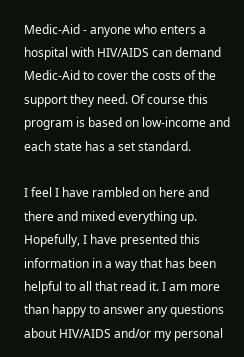Medic-Aid - anyone who enters a hospital with HIV/AIDS can demand Medic-Aid to cover the costs of the support they need. Of course this program is based on low-income and each state has a set standard.

I feel I have rambled on here and there and mixed everything up. Hopefully, I have presented this information in a way that has been helpful to all that read it. I am more than happy to answer any questions about HIV/AIDS and/or my personal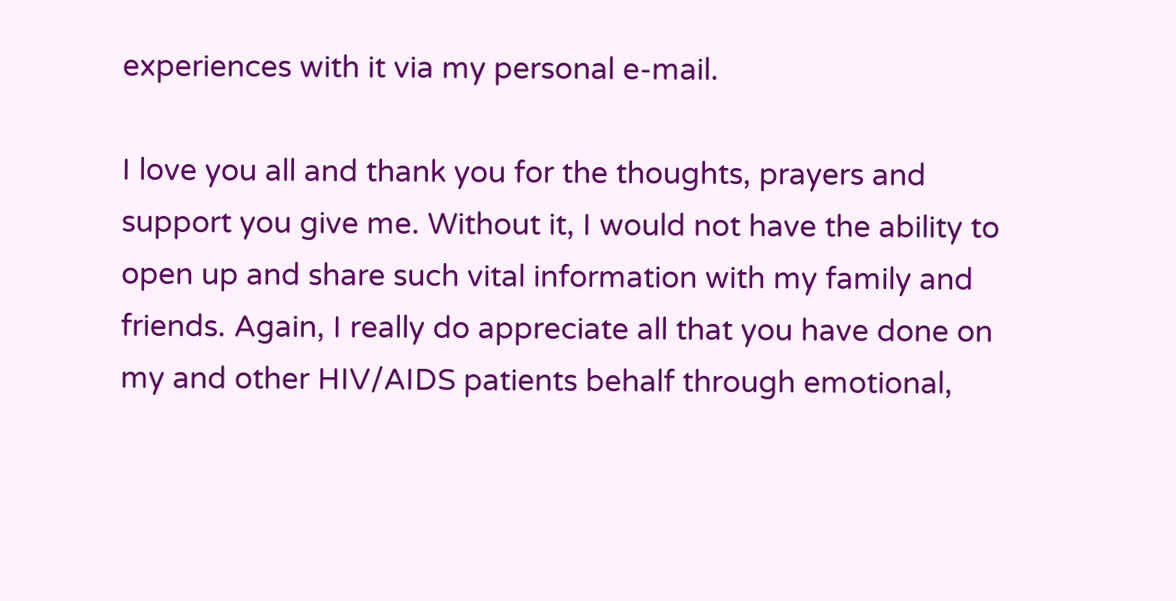experiences with it via my personal e-mail.

I love you all and thank you for the thoughts, prayers and support you give me. Without it, I would not have the ability to open up and share such vital information with my family and friends. Again, I really do appreciate all that you have done on my and other HIV/AIDS patients behalf through emotional,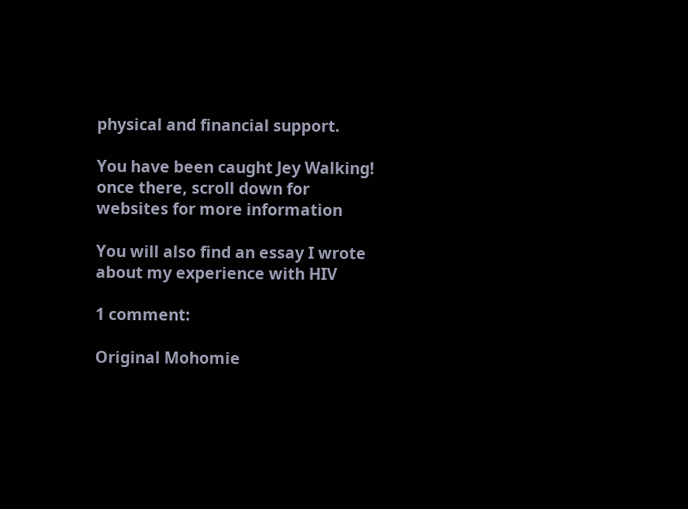physical and financial support.

You have been caught Jey Walking!
once there, scroll down for websites for more information

You will also find an essay I wrote about my experience with HIV

1 comment:

Original Mohomie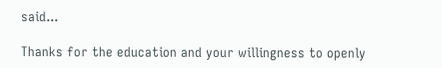said...

Thanks for the education and your willingness to openly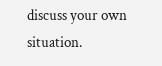discuss your own situation.